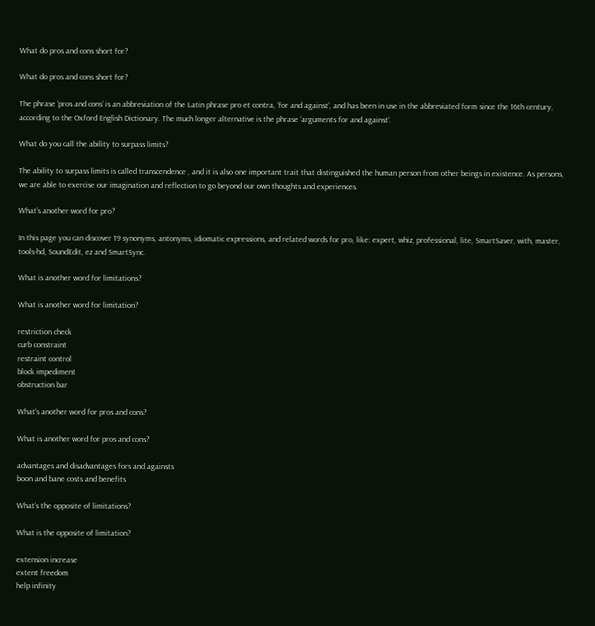What do pros and cons short for?

What do pros and cons short for?

The phrase ‘pros and cons’ is an abbreviation of the Latin phrase pro et contra, ‘for and against’, and has been in use in the abbreviated form since the 16th century, according to the Oxford English Dictionary. The much longer alternative is the phrase ‘arguments for and against’.

What do you call the ability to surpass limits?

The ability to surpass limits is called transcendence , and it is also one important trait that distinguished the human person from other beings in existence. As persons, we are able to exercise our imagination and reflection to go beyond our own thoughts and experiences.

What’s another word for pro?

In this page you can discover 19 synonyms, antonyms, idiomatic expressions, and related words for pro, like: expert, whiz, professional, lite, SmartSaver, with, master, tools-hd, SoundEdit, ez and SmartSync.

What is another word for limitations?

What is another word for limitation?

restriction check
curb constraint
restraint control
block impediment
obstruction bar

What’s another word for pros and cons?

What is another word for pros and cons?

advantages and disadvantages fors and againsts
boon and bane costs and benefits

What’s the opposite of limitations?

What is the opposite of limitation?

extension increase
extent freedom
help infinity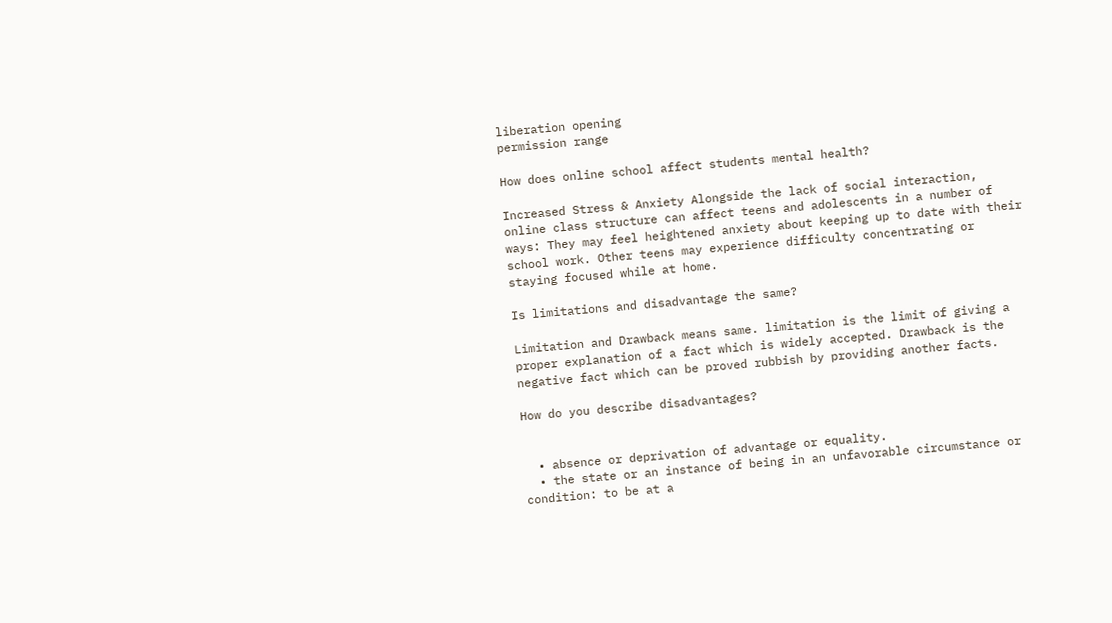liberation opening
permission range

How does online school affect students mental health?

Increased Stress & Anxiety Alongside the lack of social interaction, online class structure can affect teens and adolescents in a number of ways: They may feel heightened anxiety about keeping up to date with their school work. Other teens may experience difficulty concentrating or staying focused while at home.

Is limitations and disadvantage the same?

Limitation and Drawback means same. limitation is the limit of giving a proper explanation of a fact which is widely accepted. Drawback is the negative fact which can be proved rubbish by providing another facts.

How do you describe disadvantages?


  • absence or deprivation of advantage or equality.
  • the state or an instance of being in an unfavorable circumstance or condition: to be at a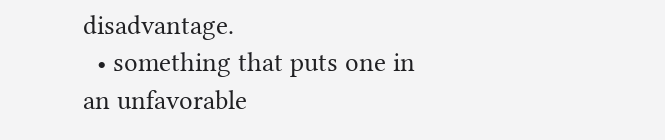disadvantage.
  • something that puts one in an unfavorable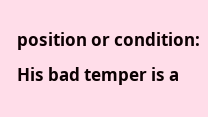position or condition: His bad temper is a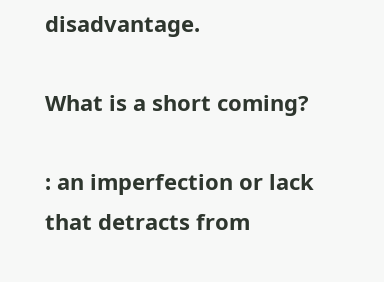disadvantage.

What is a short coming?

: an imperfection or lack that detracts from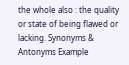the whole also : the quality or state of being flawed or lacking. Synonyms & Antonyms Example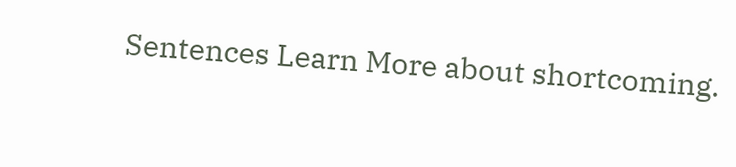Sentences Learn More about shortcoming.